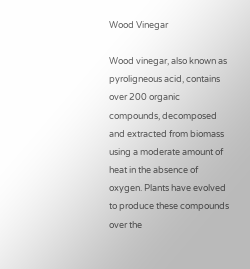Wood Vinegar

Wood vinegar, also known as pyroligneous acid, contains over 200 organic compounds, decomposed and extracted from biomass using a moderate amount of heat in the absence of oxygen. Plants have evolved to produce these compounds over the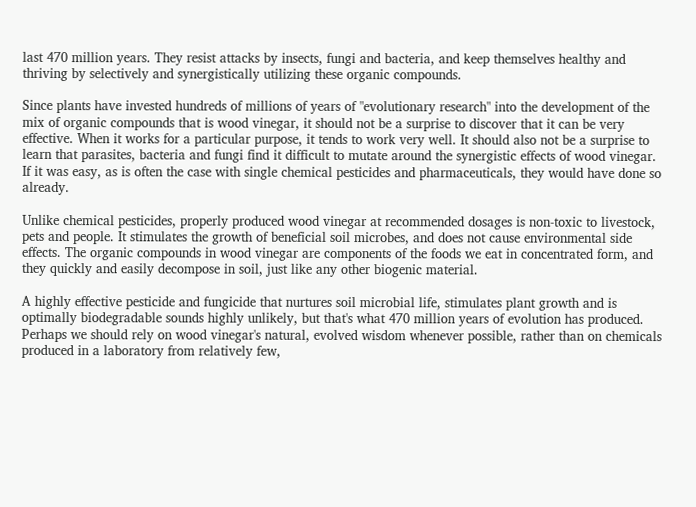last 470 million years. They resist attacks by insects, fungi and bacteria, and keep themselves healthy and thriving by selectively and synergistically utilizing these organic compounds.

Since plants have invested hundreds of millions of years of "evolutionary research" into the development of the mix of organic compounds that is wood vinegar, it should not be a surprise to discover that it can be very effective. When it works for a particular purpose, it tends to work very well. It should also not be a surprise to learn that parasites, bacteria and fungi find it difficult to mutate around the synergistic effects of wood vinegar. If it was easy, as is often the case with single chemical pesticides and pharmaceuticals, they would have done so already.

Unlike chemical pesticides, properly produced wood vinegar at recommended dosages is non-toxic to livestock, pets and people. It stimulates the growth of beneficial soil microbes, and does not cause environmental side effects. The organic compounds in wood vinegar are components of the foods we eat in concentrated form, and they quickly and easily decompose in soil, just like any other biogenic material.

A highly effective pesticide and fungicide that nurtures soil microbial life, stimulates plant growth and is optimally biodegradable sounds highly unlikely, but that's what 470 million years of evolution has produced. Perhaps we should rely on wood vinegar's natural, evolved wisdom whenever possible, rather than on chemicals produced in a laboratory from relatively few,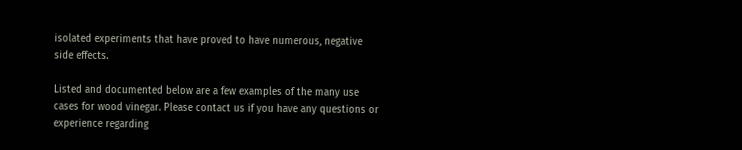isolated experiments that have proved to have numerous, negative side effects.

Listed and documented below are a few examples of the many use cases for wood vinegar. Please contact us if you have any questions or experience regarding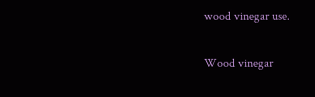wood vinegar use.

Wood vinegar